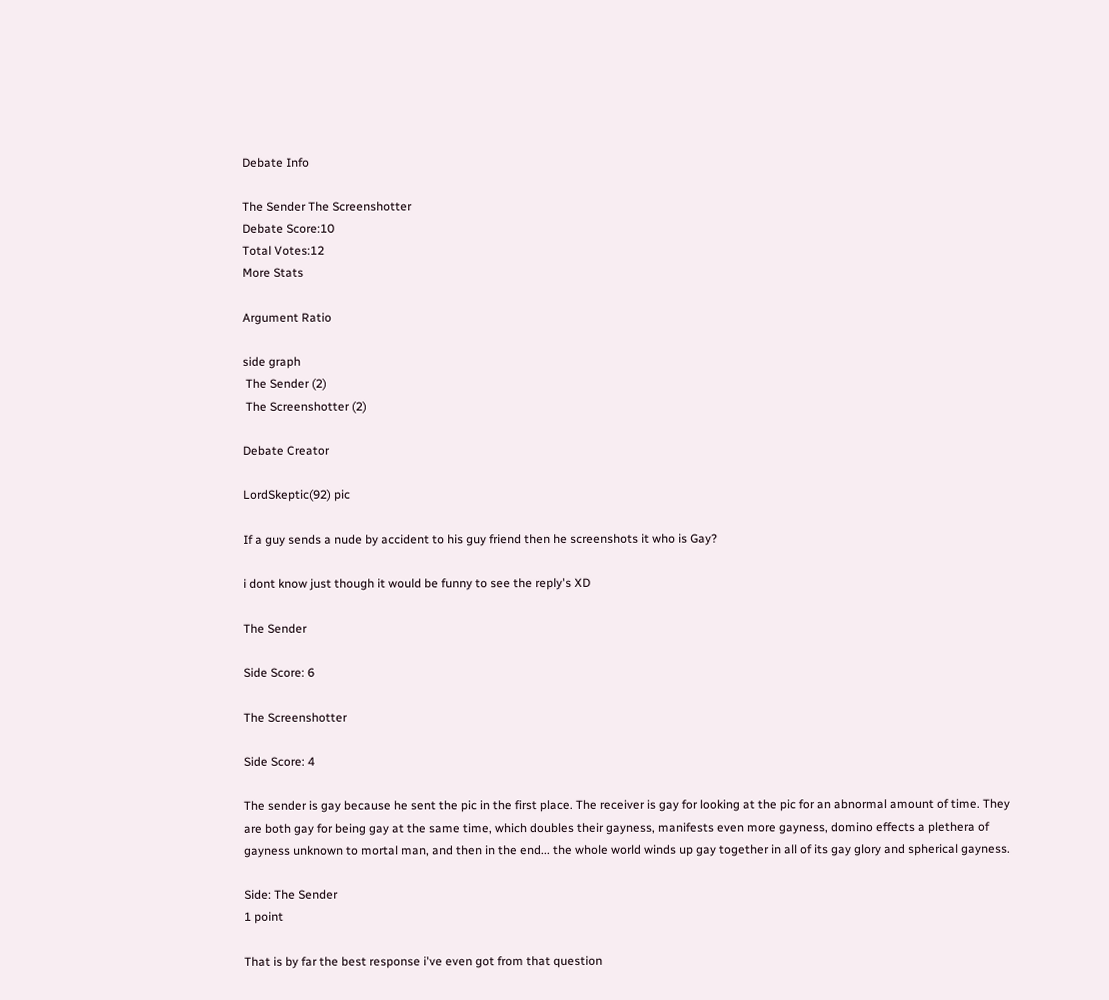Debate Info

The Sender The Screenshotter
Debate Score:10
Total Votes:12
More Stats

Argument Ratio

side graph
 The Sender (2)
 The Screenshotter (2)

Debate Creator

LordSkeptic(92) pic

If a guy sends a nude by accident to his guy friend then he screenshots it who is Gay?

i dont know just though it would be funny to see the reply's XD

The Sender

Side Score: 6

The Screenshotter

Side Score: 4

The sender is gay because he sent the pic in the first place. The receiver is gay for looking at the pic for an abnormal amount of time. They are both gay for being gay at the same time, which doubles their gayness, manifests even more gayness, domino effects a plethera of gayness unknown to mortal man, and then in the end... the whole world winds up gay together in all of its gay glory and spherical gayness.

Side: The Sender
1 point

That is by far the best response i've even got from that question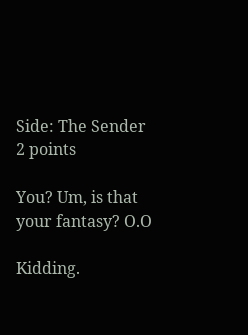Side: The Sender
2 points

You? Um, is that your fantasy? O.O

Kidding.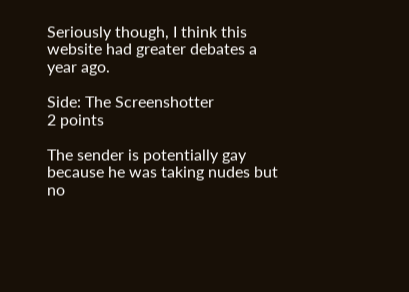Seriously though, I think this website had greater debates a year ago.

Side: The Screenshotter
2 points

The sender is potentially gay because he was taking nudes but no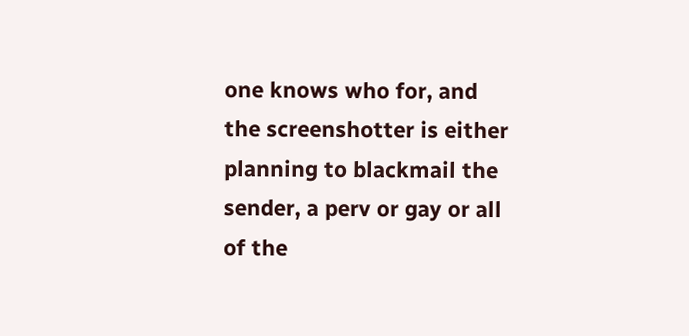one knows who for, and the screenshotter is either planning to blackmail the sender, a perv or gay or all of the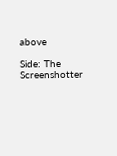above

Side: The Screenshotter